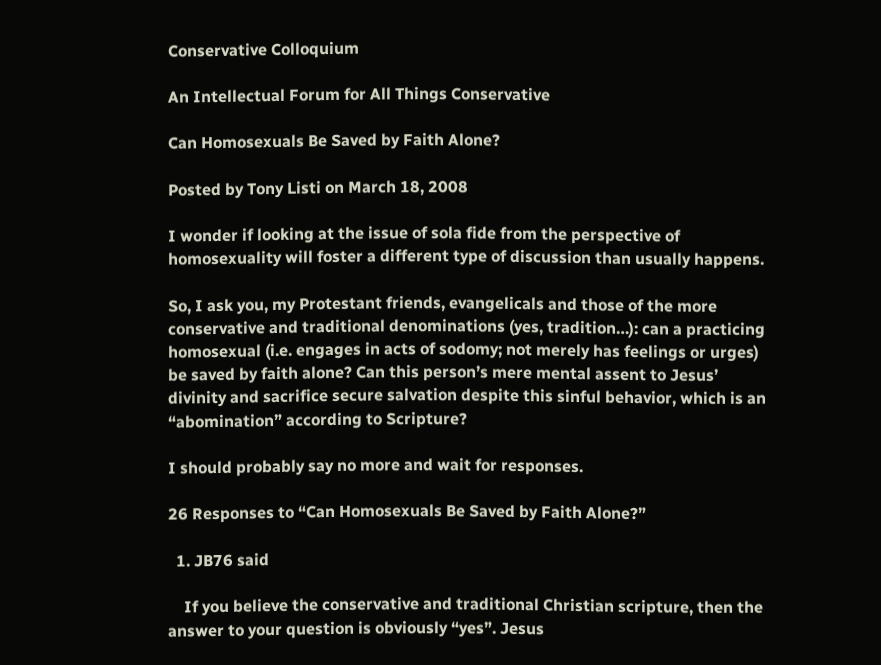Conservative Colloquium

An Intellectual Forum for All Things Conservative

Can Homosexuals Be Saved by Faith Alone?

Posted by Tony Listi on March 18, 2008

I wonder if looking at the issue of sola fide from the perspective of homosexuality will foster a different type of discussion than usually happens.

So, I ask you, my Protestant friends, evangelicals and those of the more conservative and traditional denominations (yes, tradition…): can a practicing homosexual (i.e. engages in acts of sodomy; not merely has feelings or urges) be saved by faith alone? Can this person’s mere mental assent to Jesus’ divinity and sacrifice secure salvation despite this sinful behavior, which is an “abomination” according to Scripture?

I should probably say no more and wait for responses.

26 Responses to “Can Homosexuals Be Saved by Faith Alone?”

  1. JB76 said

    If you believe the conservative and traditional Christian scripture, then the answer to your question is obviously “yes”. Jesus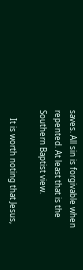saves. All sin is forgivable when repented. At least that is the Southern Baptist view.

    It is worth noting that Jesus,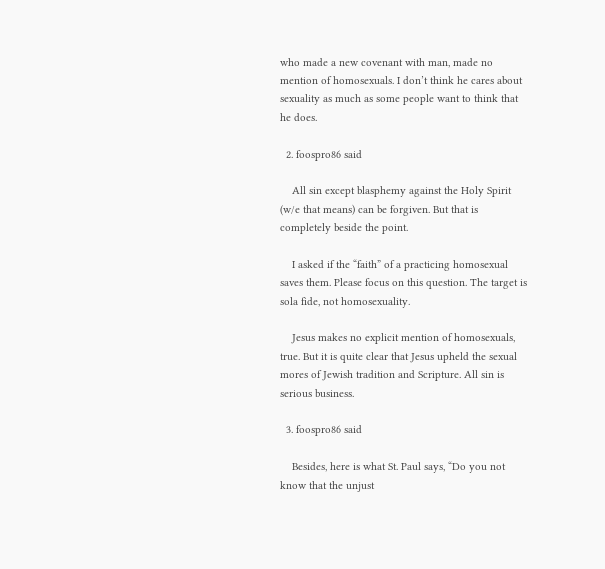who made a new covenant with man, made no mention of homosexuals. I don’t think he cares about sexuality as much as some people want to think that he does.

  2. foospro86 said

    All sin except blasphemy against the Holy Spirit (w/e that means) can be forgiven. But that is completely beside the point.

    I asked if the “faith” of a practicing homosexual saves them. Please focus on this question. The target is sola fide, not homosexuality.

    Jesus makes no explicit mention of homosexuals, true. But it is quite clear that Jesus upheld the sexual mores of Jewish tradition and Scripture. All sin is serious business.

  3. foospro86 said

    Besides, here is what St. Paul says, “Do you not know that the unjust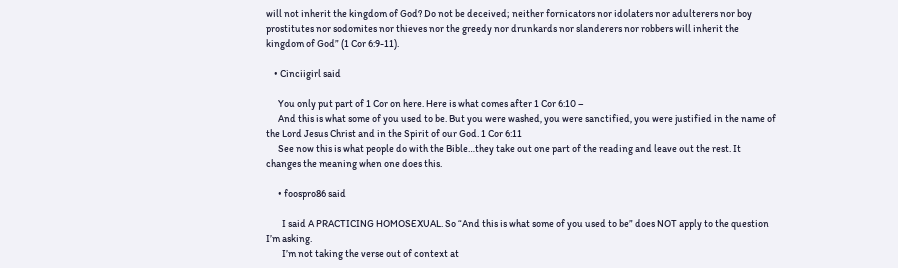will not inherit the kingdom of God? Do not be deceived; neither fornicators nor idolaters nor adulterers nor boy prostitutes nor sodomites nor thieves nor the greedy nor drunkards nor slanderers nor robbers will inherit the kingdom of God” (1 Cor 6:9-11).

    • Cinciigirl said

      You only put part of 1 Cor on here. Here is what comes after 1 Cor 6:10 –
      And this is what some of you used to be. But you were washed, you were sanctified, you were justified in the name of the Lord Jesus Christ and in the Spirit of our God. 1 Cor 6:11
      See now this is what people do with the Bible…they take out one part of the reading and leave out the rest. It changes the meaning when one does this.

      • foospro86 said

        I said A PRACTICING HOMOSEXUAL. So “And this is what some of you used to be” does NOT apply to the question I’m asking.
        I’m not taking the verse out of context at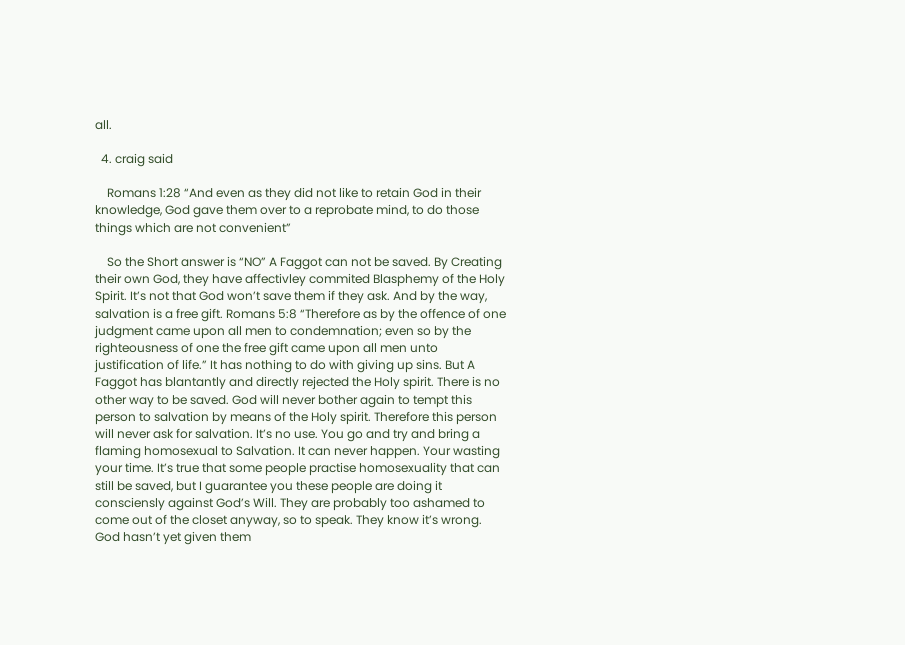all.

  4. craig said

    Romans 1:28 “And even as they did not like to retain God in their knowledge, God gave them over to a reprobate mind, to do those things which are not convenient”

    So the Short answer is “NO” A Faggot can not be saved. By Creating their own God, they have affectivley commited Blasphemy of the Holy Spirit. It’s not that God won’t save them if they ask. And by the way, salvation is a free gift. Romans 5:8 “Therefore as by the offence of one judgment came upon all men to condemnation; even so by the righteousness of one the free gift came upon all men unto justification of life.” It has nothing to do with giving up sins. But A Faggot has blantantly and directly rejected the Holy spirit. There is no other way to be saved. God will never bother again to tempt this person to salvation by means of the Holy spirit. Therefore this person will never ask for salvation. It’s no use. You go and try and bring a flaming homosexual to Salvation. It can never happen. Your wasting your time. It’s true that some people practise homosexuality that can still be saved, but I guarantee you these people are doing it consciensly against God’s Will. They are probably too ashamed to come out of the closet anyway, so to speak. They know it’s wrong. God hasn’t yet given them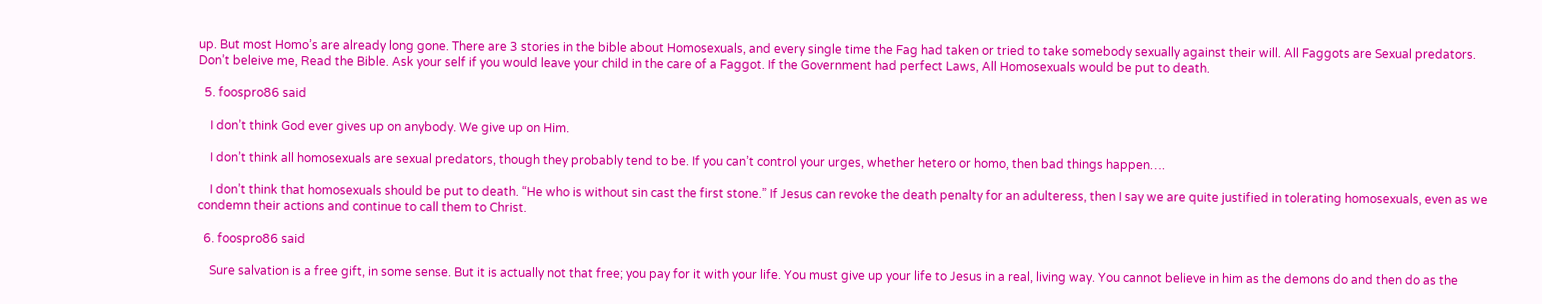up. But most Homo’s are already long gone. There are 3 stories in the bible about Homosexuals, and every single time the Fag had taken or tried to take somebody sexually against their will. All Faggots are Sexual predators. Don’t beleive me, Read the Bible. Ask your self if you would leave your child in the care of a Faggot. If the Government had perfect Laws, All Homosexuals would be put to death.

  5. foospro86 said

    I don’t think God ever gives up on anybody. We give up on Him.

    I don’t think all homosexuals are sexual predators, though they probably tend to be. If you can’t control your urges, whether hetero or homo, then bad things happen….

    I don’t think that homosexuals should be put to death. “He who is without sin cast the first stone.” If Jesus can revoke the death penalty for an adulteress, then I say we are quite justified in tolerating homosexuals, even as we condemn their actions and continue to call them to Christ.

  6. foospro86 said

    Sure salvation is a free gift, in some sense. But it is actually not that free; you pay for it with your life. You must give up your life to Jesus in a real, living way. You cannot believe in him as the demons do and then do as the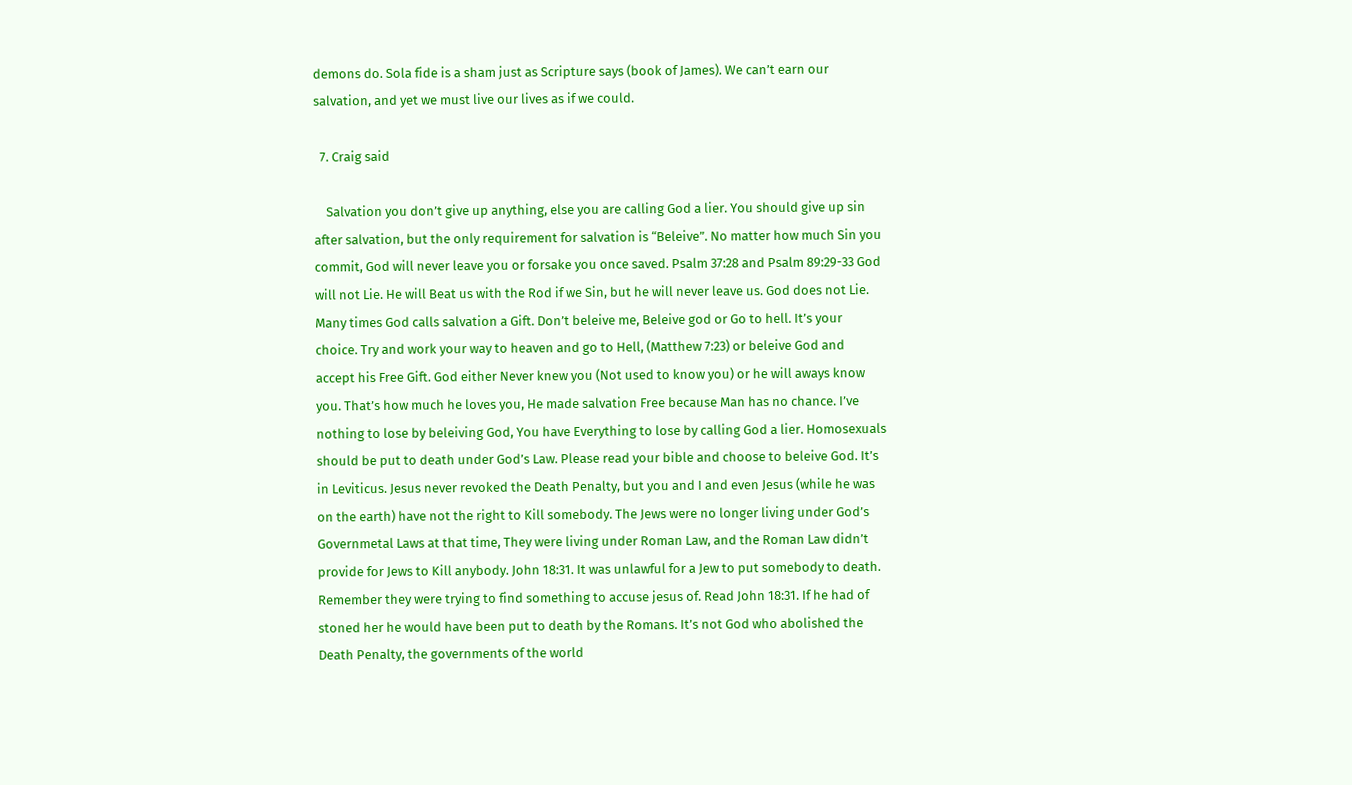demons do. Sola fide is a sham just as Scripture says (book of James). We can’t earn our salvation, and yet we must live our lives as if we could.

  7. Craig said

    Salvation you don’t give up anything, else you are calling God a lier. You should give up sin after salvation, but the only requirement for salvation is “Beleive”. No matter how much Sin you commit, God will never leave you or forsake you once saved. Psalm 37:28 and Psalm 89:29-33 God will not Lie. He will Beat us with the Rod if we Sin, but he will never leave us. God does not Lie. Many times God calls salvation a Gift. Don’t beleive me, Beleive god or Go to hell. It’s your choice. Try and work your way to heaven and go to Hell, (Matthew 7:23) or beleive God and accept his Free Gift. God either Never knew you (Not used to know you) or he will aways know you. That’s how much he loves you, He made salvation Free because Man has no chance. I’ve nothing to lose by beleiving God, You have Everything to lose by calling God a lier. Homosexuals should be put to death under God’s Law. Please read your bible and choose to beleive God. It’s in Leviticus. Jesus never revoked the Death Penalty, but you and I and even Jesus (while he was on the earth) have not the right to Kill somebody. The Jews were no longer living under God’s Governmetal Laws at that time, They were living under Roman Law, and the Roman Law didn’t provide for Jews to Kill anybody. John 18:31. It was unlawful for a Jew to put somebody to death. Remember they were trying to find something to accuse jesus of. Read John 18:31. If he had of stoned her he would have been put to death by the Romans. It’s not God who abolished the Death Penalty, the governments of the world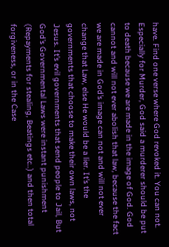have. Find one verse where God revoked it. You can not. Especially for Murder, God said a murderer should be put to death because we are made in the image of God. God cannot and will not ever abolish that law, because the fact we are made in God’s image can not and will not ever change that Law, else He would be a lier. It’s the governments that choose to make their own laws, not Jesus. It’s evil governments that send people to Jail, But God’s Governmental Laws were instant punishment (Repayments for stealing, Beatings etc..) and then total forgiveness, or in the Case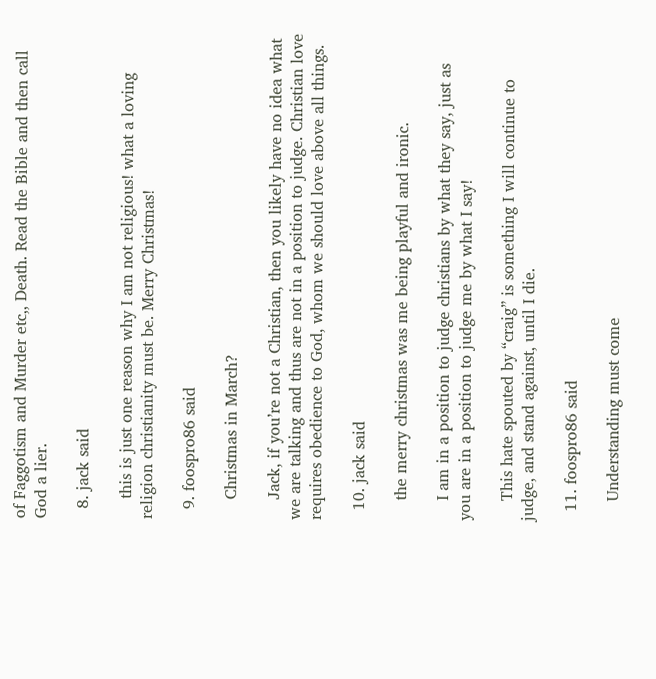of Faggotism and Murder etc,, Death. Read the Bible and then call God a lier.

  8. jack said

    this is just one reason why I am not religious! what a loving religion christianity must be. Merry Christmas!

  9. foospro86 said

    Christmas in March?

    Jack, if you’re not a Christian, then you likely have no idea what we are talking and thus are not in a position to judge. Christian love requires obedience to God, whom we should love above all things.

  10. jack said

    the merry christmas was me being playful and ironic.

    I am in a position to judge christians by what they say, just as you are in a position to judge me by what I say!

    This hate spouted by “craig” is something I will continue to judge, and stand against, until I die.

  11. foospro86 said

    Understanding must come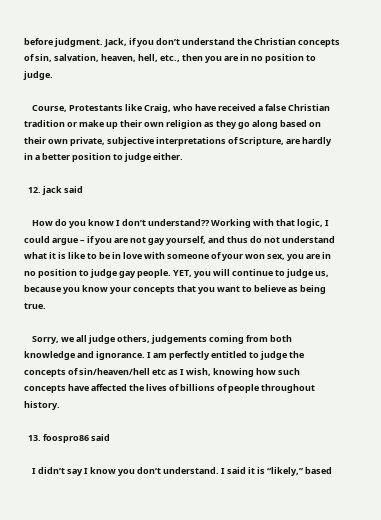before judgment. Jack, if you don’t understand the Christian concepts of sin, salvation, heaven, hell, etc., then you are in no position to judge.

    Course, Protestants like Craig, who have received a false Christian tradition or make up their own religion as they go along based on their own private, subjective interpretations of Scripture, are hardly in a better position to judge either.

  12. jack said

    How do you know I don’t understand?? Working with that logic, I could argue – if you are not gay yourself, and thus do not understand what it is like to be in love with someone of your won sex, you are in no position to judge gay people. YET, you will continue to judge us, because you know your concepts that you want to believe as being true.

    Sorry, we all judge others, judgements coming from both knowledge and ignorance. I am perfectly entitled to judge the concepts of sin/heaven/hell etc as I wish, knowing how such concepts have affected the lives of billions of people throughout history.

  13. foospro86 said

    I didn’t say I know you don’t understand. I said it is “likely,” based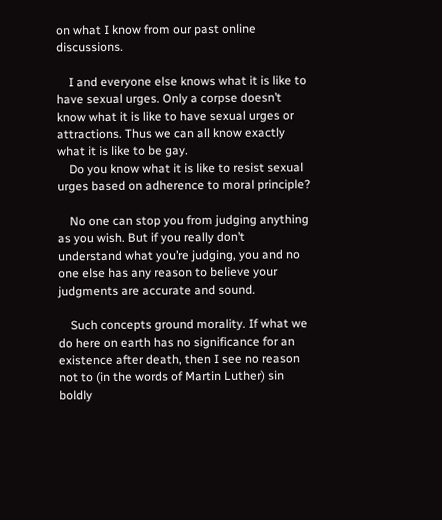on what I know from our past online discussions.

    I and everyone else knows what it is like to have sexual urges. Only a corpse doesn’t know what it is like to have sexual urges or attractions. Thus we can all know exactly what it is like to be gay.
    Do you know what it is like to resist sexual urges based on adherence to moral principle?

    No one can stop you from judging anything as you wish. But if you really don’t understand what you’re judging, you and no one else has any reason to believe your judgments are accurate and sound.

    Such concepts ground morality. If what we do here on earth has no significance for an existence after death, then I see no reason not to (in the words of Martin Luther) sin boldly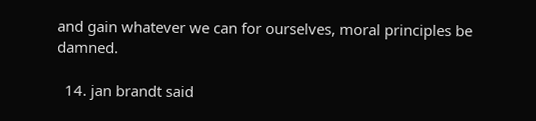and gain whatever we can for ourselves, moral principles be damned.

  14. jan brandt said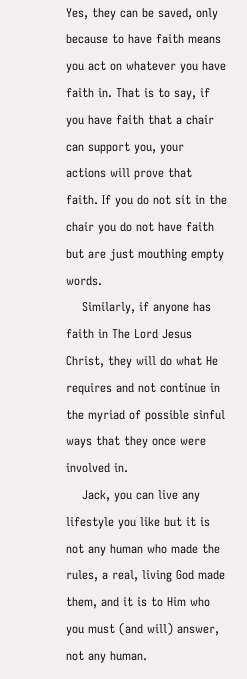Yes, they can be saved, only because to have faith means you act on whatever you have faith in. That is to say, if you have faith that a chair can support you, your actions will prove that faith. If you do not sit in the chair you do not have faith but are just mouthing empty words.
    Similarly, if anyone has faith in The Lord Jesus Christ, they will do what He requires and not continue in the myriad of possible sinful ways that they once were involved in.
    Jack, you can live any lifestyle you like but it is not any human who made the rules, a real, living God made them, and it is to Him who you must (and will) answer, not any human.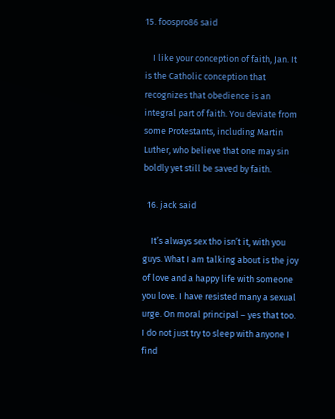15. foospro86 said

    I like your conception of faith, Jan. It is the Catholic conception that recognizes that obedience is an integral part of faith. You deviate from some Protestants, including Martin Luther, who believe that one may sin boldly yet still be saved by faith.

  16. jack said

    It’s always sex tho isn’t it, with you guys. What I am talking about is the joy of love and a happy life with someone you love. I have resisted many a sexual urge. On moral principal – yes that too. I do not just try to sleep with anyone I find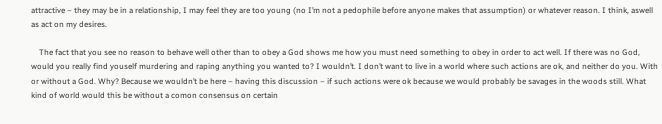attractive – they may be in a relationship, I may feel they are too young (no I’m not a pedophile before anyone makes that assumption) or whatever reason. I think, aswell as act on my desires.

    The fact that you see no reason to behave well other than to obey a God shows me how you must need something to obey in order to act well. If there was no God, would you really find youself murdering and raping anything you wanted to? I wouldn’t. I don’t want to live in a world where such actions are ok, and neither do you. With or without a God. Why? Because we wouldn’t be here – having this discussion – if such actions were ok because we would probably be savages in the woods still. What kind of world would this be without a comon consensus on certain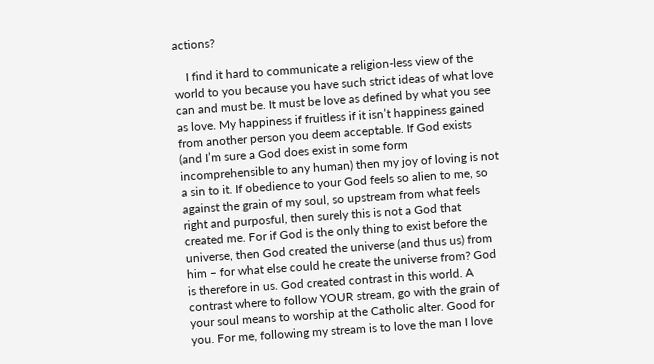actions?

    I find it hard to communicate a religion-less view of the world to you because you have such strict ideas of what love can and must be. It must be love as defined by what you see as love. My happiness if fruitless if it isn’t happiness gained from another person you deem acceptable. If God exists (and I’m sure a God does exist in some form incomprehensible to any human) then my joy of loving is not a sin to it. If obedience to your God feels so alien to me, so against the grain of my soul, so upstream from what feels right and purposful, then surely this is not a God that created me. For if God is the only thing to exist before the universe, then God created the universe (and thus us) from him – for what else could he create the universe from? God is therefore in us. God created contrast in this world. A contrast where to follow YOUR stream, go with the grain of your soul means to worship at the Catholic alter. Good for you. For me, following my stream is to love the man I love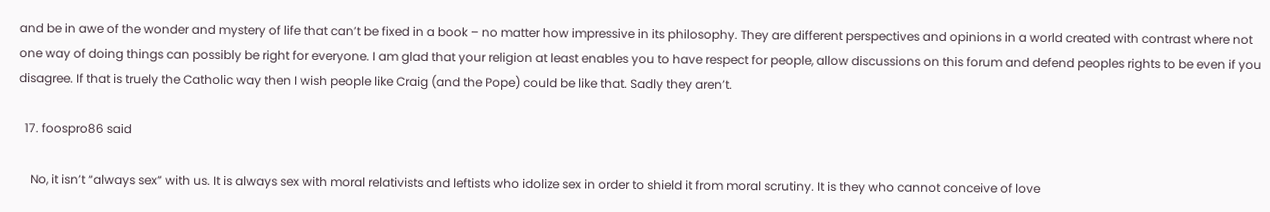and be in awe of the wonder and mystery of life that can’t be fixed in a book – no matter how impressive in its philosophy. They are different perspectives and opinions in a world created with contrast where not one way of doing things can possibly be right for everyone. I am glad that your religion at least enables you to have respect for people, allow discussions on this forum and defend peoples rights to be even if you disagree. If that is truely the Catholic way then I wish people like Craig (and the Pope) could be like that. Sadly they aren’t.

  17. foospro86 said

    No, it isn’t “always sex” with us. It is always sex with moral relativists and leftists who idolize sex in order to shield it from moral scrutiny. It is they who cannot conceive of love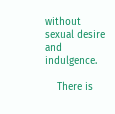without sexual desire and indulgence.

    There is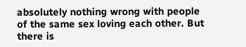absolutely nothing wrong with people of the same sex loving each other. But there is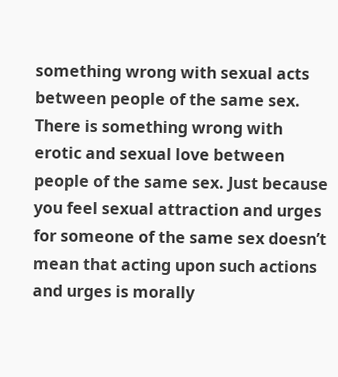something wrong with sexual acts between people of the same sex. There is something wrong with erotic and sexual love between people of the same sex. Just because you feel sexual attraction and urges for someone of the same sex doesn’t mean that acting upon such actions and urges is morally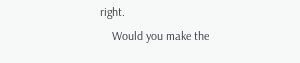right.
    Would you make the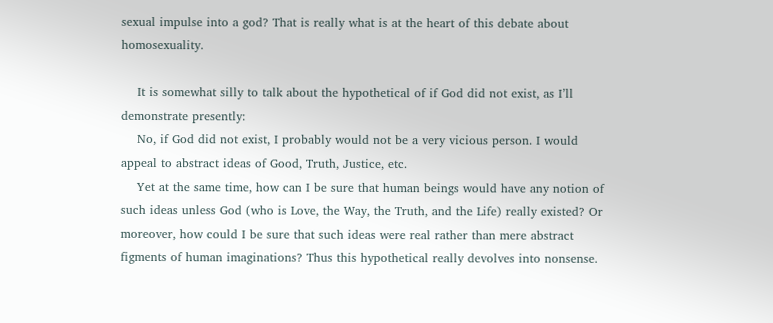sexual impulse into a god? That is really what is at the heart of this debate about homosexuality.

    It is somewhat silly to talk about the hypothetical of if God did not exist, as I’ll demonstrate presently:
    No, if God did not exist, I probably would not be a very vicious person. I would appeal to abstract ideas of Good, Truth, Justice, etc.
    Yet at the same time, how can I be sure that human beings would have any notion of such ideas unless God (who is Love, the Way, the Truth, and the Life) really existed? Or moreover, how could I be sure that such ideas were real rather than mere abstract figments of human imaginations? Thus this hypothetical really devolves into nonsense.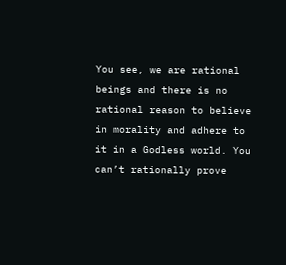You see, we are rational beings and there is no rational reason to believe in morality and adhere to it in a Godless world. You can’t rationally prove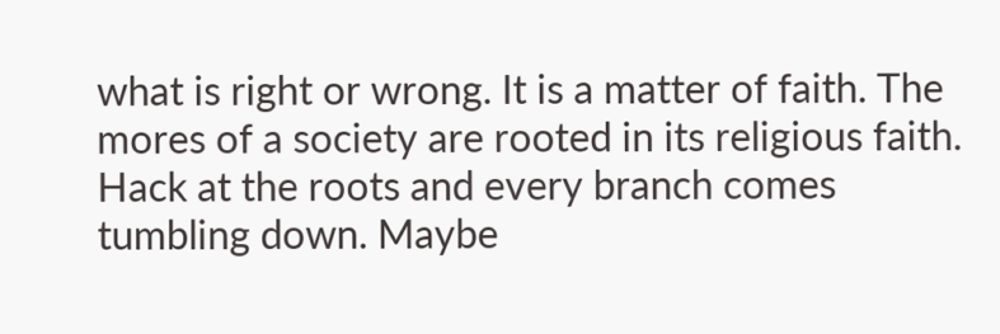what is right or wrong. It is a matter of faith. The mores of a society are rooted in its religious faith. Hack at the roots and every branch comes tumbling down. Maybe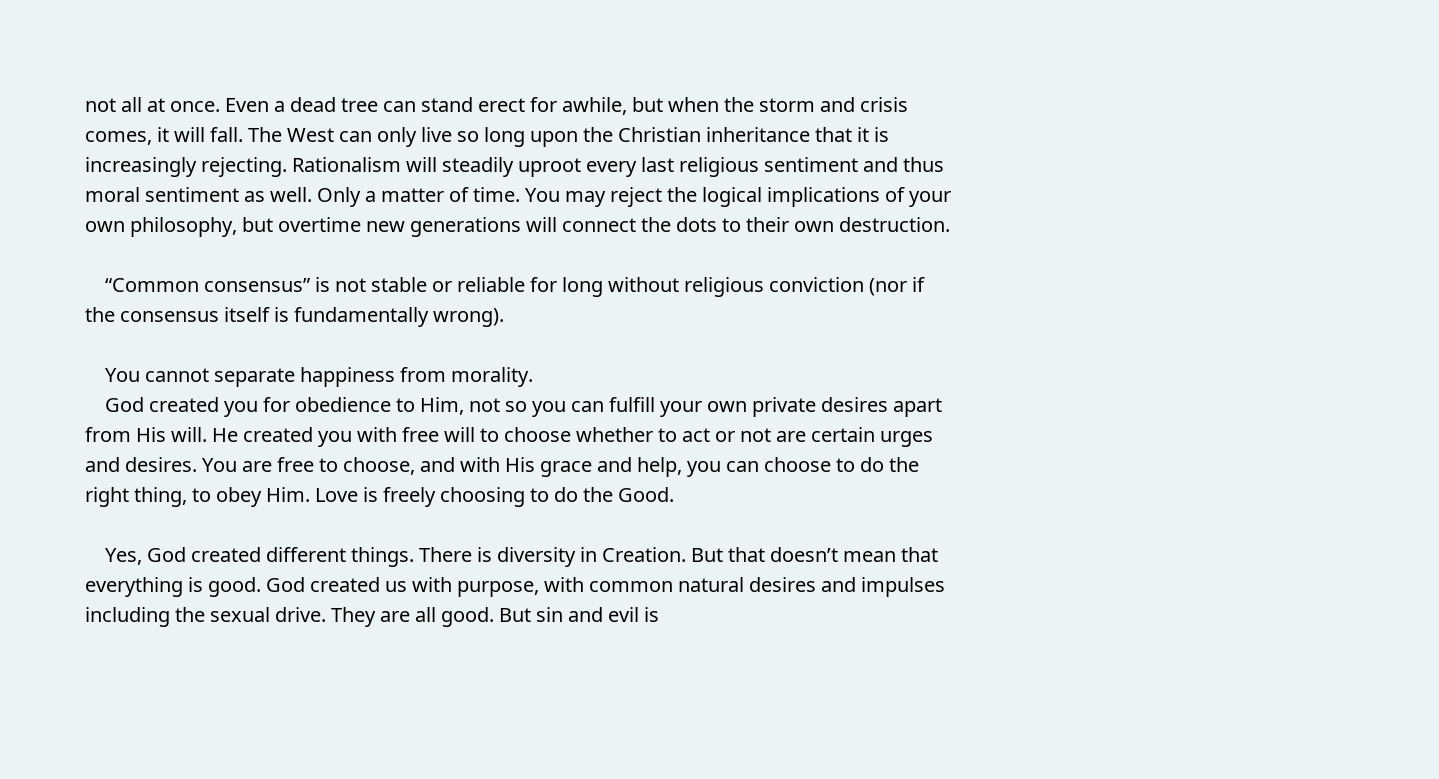not all at once. Even a dead tree can stand erect for awhile, but when the storm and crisis comes, it will fall. The West can only live so long upon the Christian inheritance that it is increasingly rejecting. Rationalism will steadily uproot every last religious sentiment and thus moral sentiment as well. Only a matter of time. You may reject the logical implications of your own philosophy, but overtime new generations will connect the dots to their own destruction.

    “Common consensus” is not stable or reliable for long without religious conviction (nor if the consensus itself is fundamentally wrong).

    You cannot separate happiness from morality.
    God created you for obedience to Him, not so you can fulfill your own private desires apart from His will. He created you with free will to choose whether to act or not are certain urges and desires. You are free to choose, and with His grace and help, you can choose to do the right thing, to obey Him. Love is freely choosing to do the Good.

    Yes, God created different things. There is diversity in Creation. But that doesn’t mean that everything is good. God created us with purpose, with common natural desires and impulses including the sexual drive. They are all good. But sin and evil is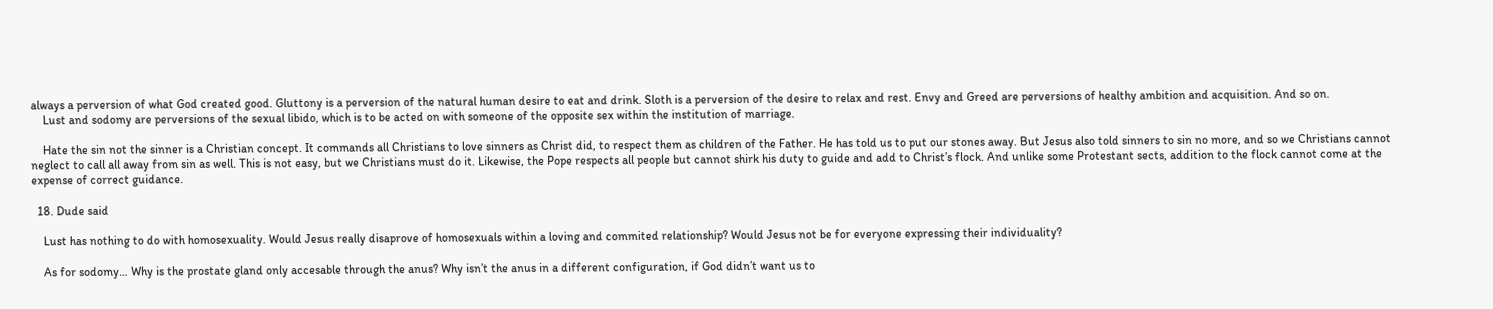always a perversion of what God created good. Gluttony is a perversion of the natural human desire to eat and drink. Sloth is a perversion of the desire to relax and rest. Envy and Greed are perversions of healthy ambition and acquisition. And so on.
    Lust and sodomy are perversions of the sexual libido, which is to be acted on with someone of the opposite sex within the institution of marriage.

    Hate the sin not the sinner is a Christian concept. It commands all Christians to love sinners as Christ did, to respect them as children of the Father. He has told us to put our stones away. But Jesus also told sinners to sin no more, and so we Christians cannot neglect to call all away from sin as well. This is not easy, but we Christians must do it. Likewise, the Pope respects all people but cannot shirk his duty to guide and add to Christ’s flock. And unlike some Protestant sects, addition to the flock cannot come at the expense of correct guidance.

  18. Dude said

    Lust has nothing to do with homosexuality. Would Jesus really disaprove of homosexuals within a loving and commited relationship? Would Jesus not be for everyone expressing their individuality?

    As for sodomy… Why is the prostate gland only accesable through the anus? Why isn’t the anus in a different configuration, if God didn’t want us to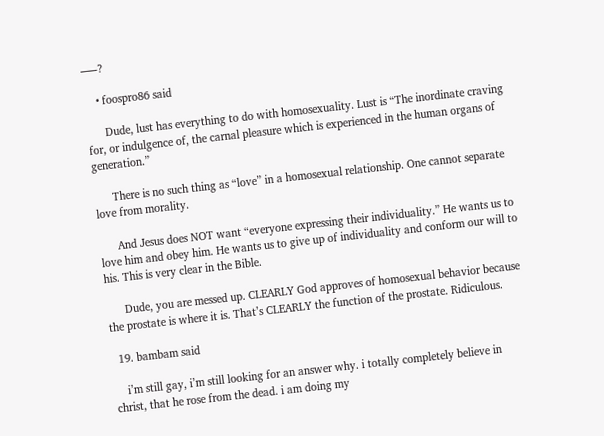—–?

    • foospro86 said

      Dude, lust has everything to do with homosexuality. Lust is “The inordinate craving for, or indulgence of, the carnal pleasure which is experienced in the human organs of generation.”

      There is no such thing as “love” in a homosexual relationship. One cannot separate love from morality.

      And Jesus does NOT want “everyone expressing their individuality.” He wants us to love him and obey him. He wants us to give up of individuality and conform our will to his. This is very clear in the Bible.

      Dude, you are messed up. CLEARLY God approves of homosexual behavior because the prostate is where it is. That’s CLEARLY the function of the prostate. Ridiculous.

  19. bambam said

    i’m still gay, i’m still looking for an answer why. i totally completely believe in christ, that he rose from the dead. i am doing my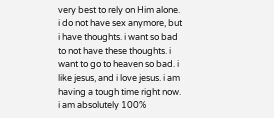very best to rely on Him alone. i do not have sex anymore, but i have thoughts. i want so bad to not have these thoughts. i want to go to heaven so bad. i like jesus, and i love jesus. i am having a tough time right now. i am absolutely 100%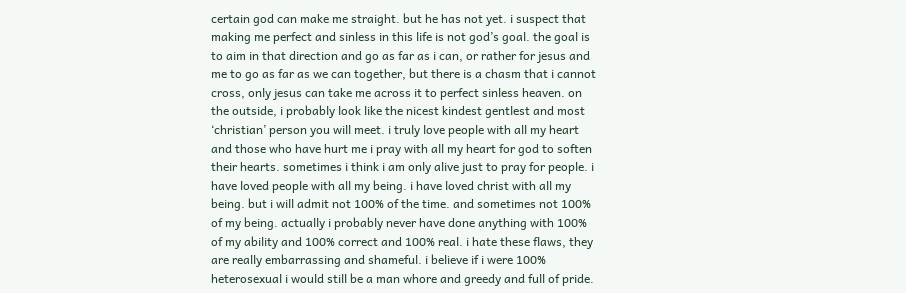certain god can make me straight. but he has not yet. i suspect that making me perfect and sinless in this life is not god’s goal. the goal is to aim in that direction and go as far as i can, or rather for jesus and me to go as far as we can together, but there is a chasm that i cannot cross, only jesus can take me across it to perfect sinless heaven. on the outside, i probably look like the nicest kindest gentlest and most ‘christian’ person you will meet. i truly love people with all my heart and those who have hurt me i pray with all my heart for god to soften their hearts. sometimes i think i am only alive just to pray for people. i have loved people with all my being. i have loved christ with all my being. but i will admit not 100% of the time. and sometimes not 100% of my being. actually i probably never have done anything with 100% of my ability and 100% correct and 100% real. i hate these flaws, they are really embarrassing and shameful. i believe if i were 100% heterosexual i would still be a man whore and greedy and full of pride.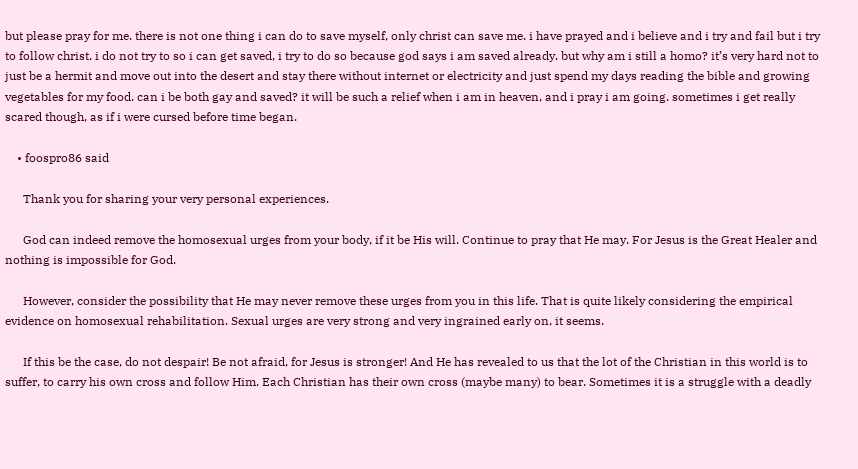but please pray for me. there is not one thing i can do to save myself, only christ can save me. i have prayed and i believe and i try and fail but i try to follow christ. i do not try to so i can get saved, i try to do so because god says i am saved already. but why am i still a homo? it’s very hard not to just be a hermit and move out into the desert and stay there without internet or electricity and just spend my days reading the bible and growing vegetables for my food. can i be both gay and saved? it will be such a relief when i am in heaven, and i pray i am going. sometimes i get really scared though, as if i were cursed before time began.

    • foospro86 said

      Thank you for sharing your very personal experiences.

      God can indeed remove the homosexual urges from your body, if it be His will. Continue to pray that He may. For Jesus is the Great Healer and nothing is impossible for God.

      However, consider the possibility that He may never remove these urges from you in this life. That is quite likely considering the empirical evidence on homosexual rehabilitation. Sexual urges are very strong and very ingrained early on, it seems.

      If this be the case, do not despair! Be not afraid, for Jesus is stronger! And He has revealed to us that the lot of the Christian in this world is to suffer, to carry his own cross and follow Him. Each Christian has their own cross (maybe many) to bear. Sometimes it is a struggle with a deadly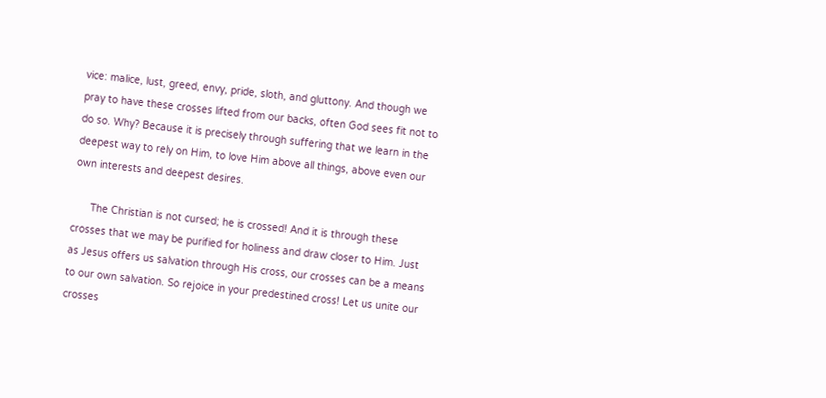vice: malice, lust, greed, envy, pride, sloth, and gluttony. And though we pray to have these crosses lifted from our backs, often God sees fit not to do so. Why? Because it is precisely through suffering that we learn in the deepest way to rely on Him, to love Him above all things, above even our own interests and deepest desires.

      The Christian is not cursed; he is crossed! And it is through these crosses that we may be purified for holiness and draw closer to Him. Just as Jesus offers us salvation through His cross, our crosses can be a means to our own salvation. So rejoice in your predestined cross! Let us unite our crosses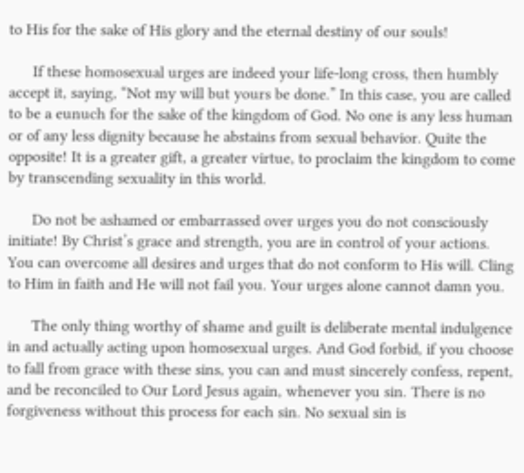to His for the sake of His glory and the eternal destiny of our souls!

      If these homosexual urges are indeed your life-long cross, then humbly accept it, saying, “Not my will but yours be done.” In this case, you are called to be a eunuch for the sake of the kingdom of God. No one is any less human or of any less dignity because he abstains from sexual behavior. Quite the opposite! It is a greater gift, a greater virtue, to proclaim the kingdom to come by transcending sexuality in this world.

      Do not be ashamed or embarrassed over urges you do not consciously initiate! By Christ’s grace and strength, you are in control of your actions. You can overcome all desires and urges that do not conform to His will. Cling to Him in faith and He will not fail you. Your urges alone cannot damn you.

      The only thing worthy of shame and guilt is deliberate mental indulgence in and actually acting upon homosexual urges. And God forbid, if you choose to fall from grace with these sins, you can and must sincerely confess, repent, and be reconciled to Our Lord Jesus again, whenever you sin. There is no forgiveness without this process for each sin. No sexual sin is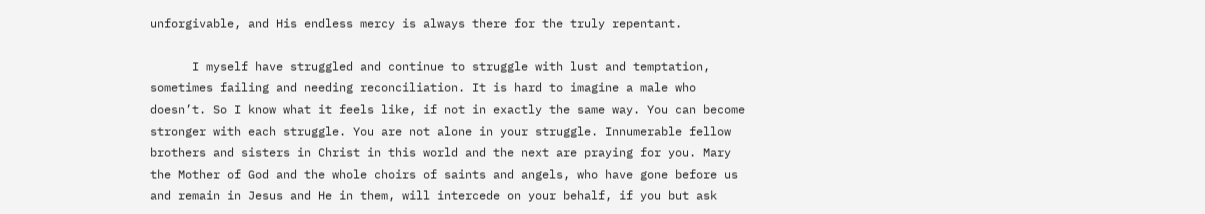unforgivable, and His endless mercy is always there for the truly repentant.

      I myself have struggled and continue to struggle with lust and temptation, sometimes failing and needing reconciliation. It is hard to imagine a male who doesn’t. So I know what it feels like, if not in exactly the same way. You can become stronger with each struggle. You are not alone in your struggle. Innumerable fellow brothers and sisters in Christ in this world and the next are praying for you. Mary the Mother of God and the whole choirs of saints and angels, who have gone before us and remain in Jesus and He in them, will intercede on your behalf, if you but ask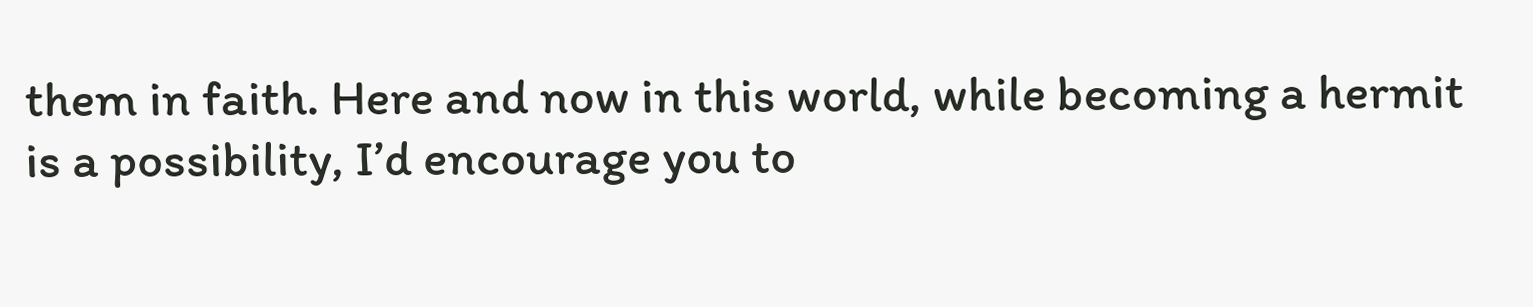them in faith. Here and now in this world, while becoming a hermit is a possibility, I’d encourage you to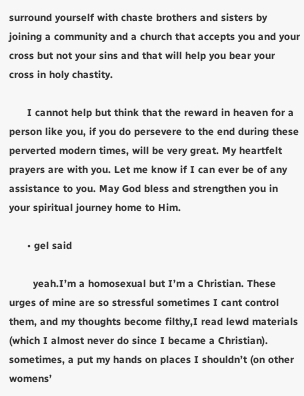surround yourself with chaste brothers and sisters by joining a community and a church that accepts you and your cross but not your sins and that will help you bear your cross in holy chastity.

      I cannot help but think that the reward in heaven for a person like you, if you do persevere to the end during these perverted modern times, will be very great. My heartfelt prayers are with you. Let me know if I can ever be of any assistance to you. May God bless and strengthen you in your spiritual journey home to Him.

      • gel said

        yeah.I’m a homosexual but I’m a Christian. These urges of mine are so stressful sometimes I cant control them, and my thoughts become filthy,I read lewd materials (which I almost never do since I became a Christian). sometimes, a put my hands on places I shouldn’t (on other womens’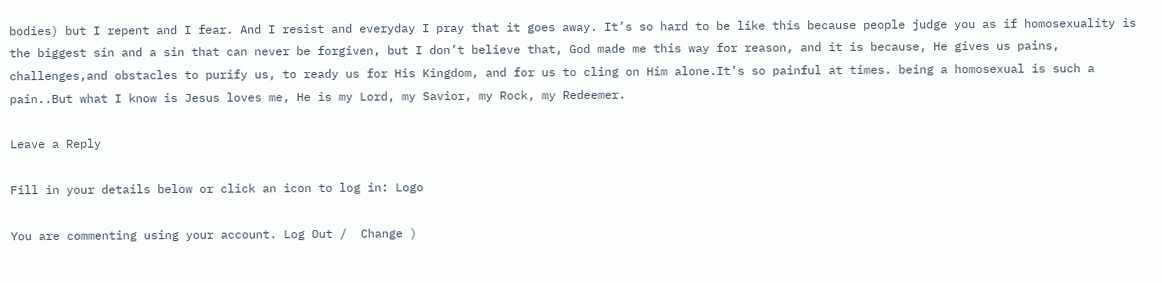bodies) but I repent and I fear. And I resist and everyday I pray that it goes away. It’s so hard to be like this because people judge you as if homosexuality is the biggest sin and a sin that can never be forgiven, but I don’t believe that, God made me this way for reason, and it is because, He gives us pains, challenges,and obstacles to purify us, to ready us for His Kingdom, and for us to cling on Him alone.It’s so painful at times. being a homosexual is such a pain..But what I know is Jesus loves me, He is my Lord, my Savior, my Rock, my Redeemer.

Leave a Reply

Fill in your details below or click an icon to log in: Logo

You are commenting using your account. Log Out /  Change )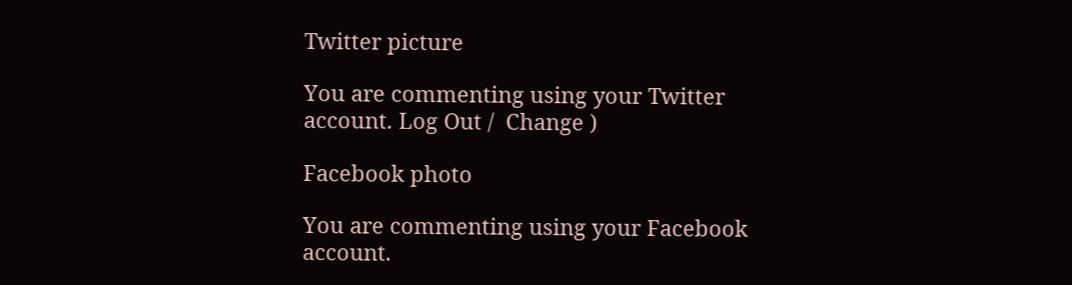Twitter picture

You are commenting using your Twitter account. Log Out /  Change )

Facebook photo

You are commenting using your Facebook account.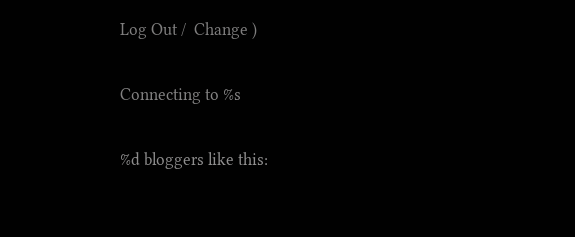Log Out /  Change )

Connecting to %s

%d bloggers like this: